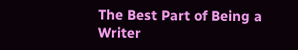The Best Part of Being a Writer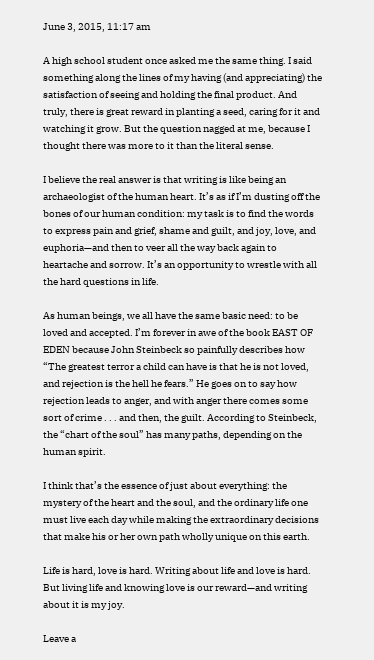June 3, 2015, 11:17 am

A high school student once asked me the same thing. I said something along the lines of my having (and appreciating) the satisfaction of seeing and holding the final product. And truly, there is great reward in planting a seed, caring for it and watching it grow. But the question nagged at me, because I thought there was more to it than the literal sense.

I believe the real answer is that writing is like being an archaeologist of the human heart. It’s as if I’m dusting off the bones of our human condition: my task is to find the words to express pain and grief, shame and guilt, and joy, love, and euphoria—and then to veer all the way back again to heartache and sorrow. It’s an opportunity to wrestle with all the hard questions in life.

As human beings, we all have the same basic need: to be loved and accepted. I’m forever in awe of the book EAST OF EDEN because John Steinbeck so painfully describes how “The greatest terror a child can have is that he is not loved, and rejection is the hell he fears.” He goes on to say how rejection leads to anger, and with anger there comes some sort of crime . . . and then, the guilt. According to Steinbeck, the “chart of the soul” has many paths, depending on the human spirit.

I think that’s the essence of just about everything: the mystery of the heart and the soul, and the ordinary life one must live each day while making the extraordinary decisions that make his or her own path wholly unique on this earth.

Life is hard, love is hard. Writing about life and love is hard. But living life and knowing love is our reward—and writing about it is my joy.

Leave a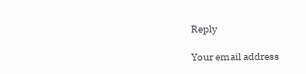Reply

Your email address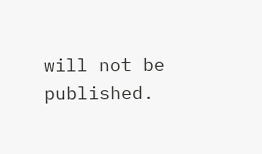will not be published.